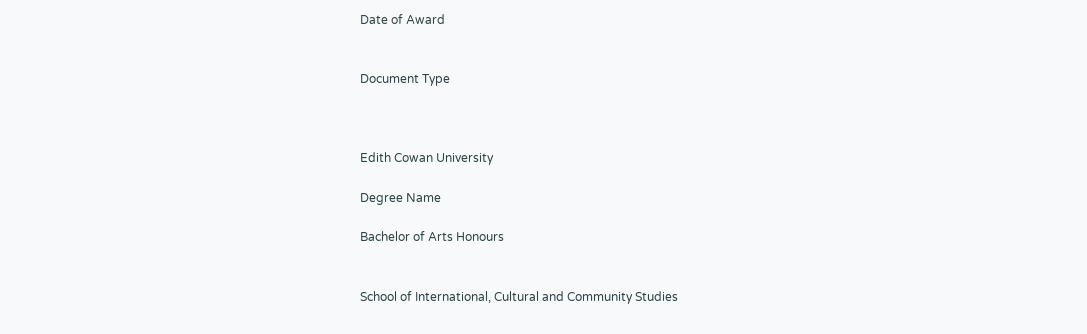Date of Award


Document Type



Edith Cowan University

Degree Name

Bachelor of Arts Honours


School of International, Cultural and Community Studies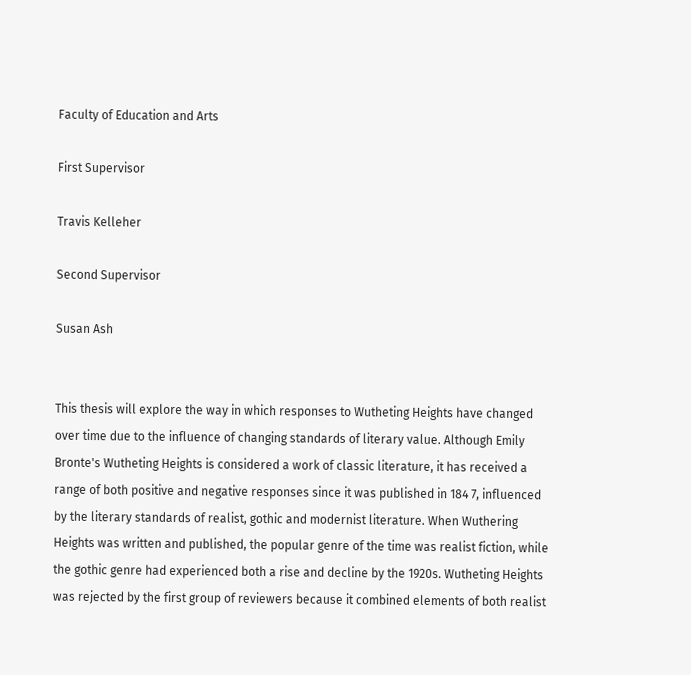Faculty of Education and Arts

First Supervisor

Travis Kelleher

Second Supervisor

Susan Ash


This thesis will explore the way in which responses to Wutheting Heights have changed over time due to the influence of changing standards of literary value. Although Emily Bronte's Wutheting Heights is considered a work of classic literature, it has received a range of both positive and negative responses since it was published in 184 7, influenced by the literary standards of realist, gothic and modernist literature. When Wuthering Heights was written and published, the popular genre of the time was realist fiction, while the gothic genre had experienced both a rise and decline by the 1920s. Wutheting Heights was rejected by the first group of reviewers because it combined elements of both realist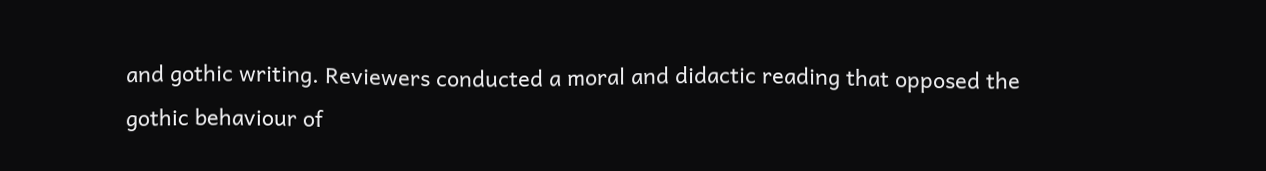and gothic writing. Reviewers conducted a moral and didactic reading that opposed the gothic behaviour of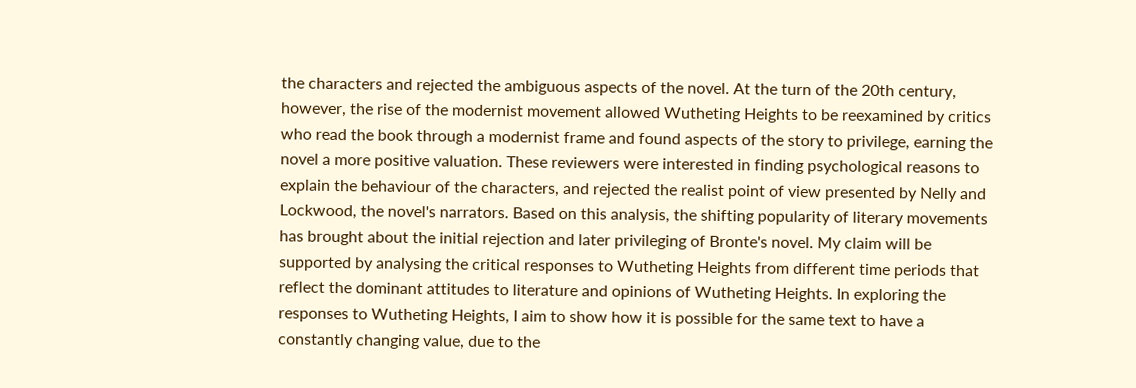the characters and rejected the ambiguous aspects of the novel. At the turn of the 20th century, however, the rise of the modernist movement allowed Wutheting Heights to be reexamined by critics who read the book through a modernist frame and found aspects of the story to privilege, earning the novel a more positive valuation. These reviewers were interested in finding psychological reasons to explain the behaviour of the characters, and rejected the realist point of view presented by Nelly and Lockwood, the novel's narrators. Based on this analysis, the shifting popularity of literary movements has brought about the initial rejection and later privileging of Bronte's novel. My claim will be supported by analysing the critical responses to Wutheting Heights from different time periods that reflect the dominant attitudes to literature and opinions of Wutheting Heights. In exploring the responses to Wutheting Heights, I aim to show how it is possible for the same text to have a constantly changing value, due to the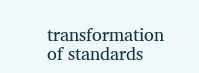transformation of standards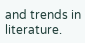and trends in literature.